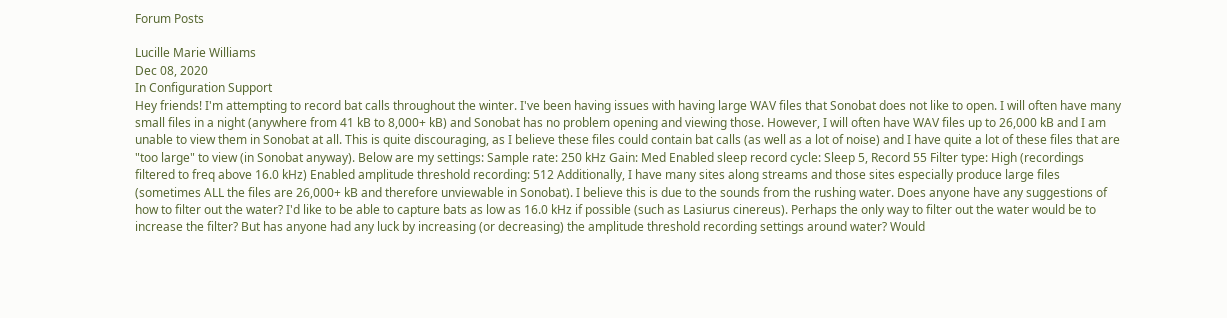Forum Posts

Lucille Marie Williams
Dec 08, 2020
In Configuration Support
Hey friends! I'm attempting to record bat calls throughout the winter. I've been having issues with having large WAV files that Sonobat does not like to open. I will often have many small files in a night (anywhere from 41 kB to 8,000+ kB) and Sonobat has no problem opening and viewing those. However, I will often have WAV files up to 26,000 kB and I am unable to view them in Sonobat at all. This is quite discouraging, as I believe these files could contain bat calls (as well as a lot of noise) and I have quite a lot of these files that are "too large" to view (in Sonobat anyway). Below are my settings: Sample rate: 250 kHz Gain: Med Enabled sleep record cycle: Sleep 5, Record 55 Filter type: High (recordings filtered to freq above 16.0 kHz) Enabled amplitude threshold recording: 512 Additionally, I have many sites along streams and those sites especially produce large files (sometimes ALL the files are 26,000+ kB and therefore unviewable in Sonobat). I believe this is due to the sounds from the rushing water. Does anyone have any suggestions of how to filter out the water? I'd like to be able to capture bats as low as 16.0 kHz if possible (such as Lasiurus cinereus). Perhaps the only way to filter out the water would be to increase the filter? But has anyone had any luck by increasing (or decreasing) the amplitude threshold recording settings around water? Would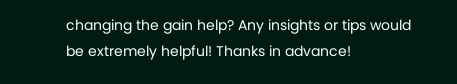changing the gain help? Any insights or tips would be extremely helpful! Thanks in advance!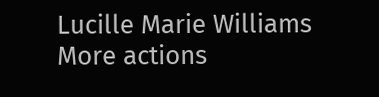Lucille Marie Williams
More actions